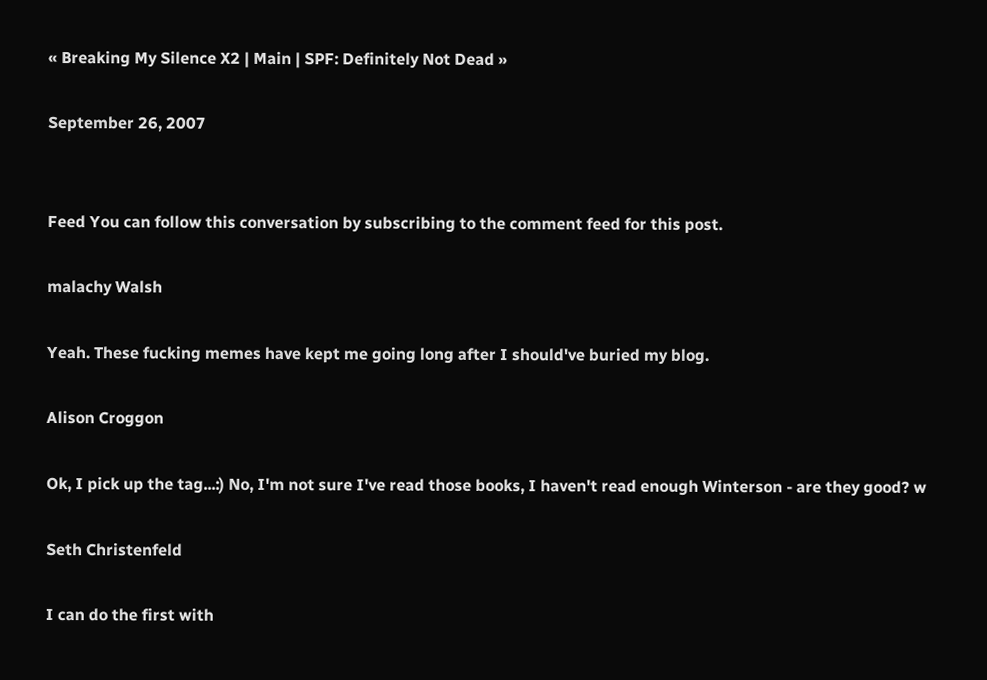« Breaking My Silence X2 | Main | SPF: Definitely Not Dead »

September 26, 2007


Feed You can follow this conversation by subscribing to the comment feed for this post.

malachy Walsh

Yeah. These fucking memes have kept me going long after I should've buried my blog.

Alison Croggon

Ok, I pick up the tag...:) No, I'm not sure I've read those books, I haven't read enough Winterson - are they good? w

Seth Christenfeld

I can do the first with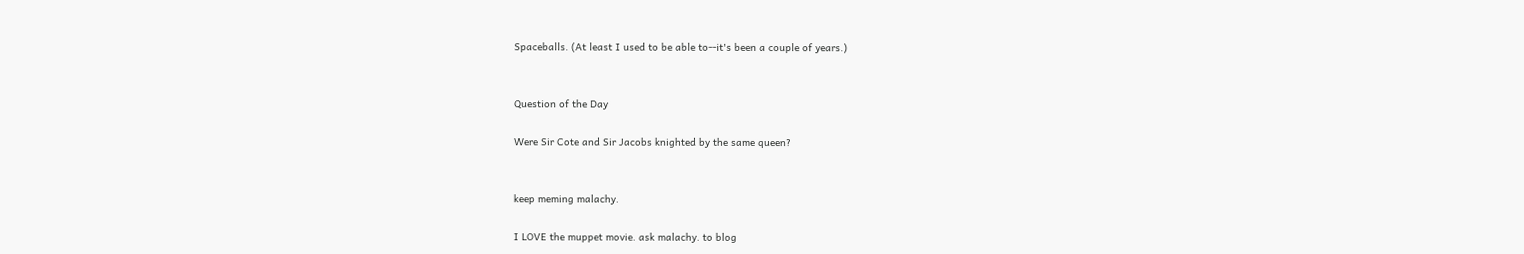Spaceballs. (At least I used to be able to--it's been a couple of years.)


Question of the Day

Were Sir Cote and Sir Jacobs knighted by the same queen?


keep meming malachy.

I LOVE the muppet movie. ask malachy. to blog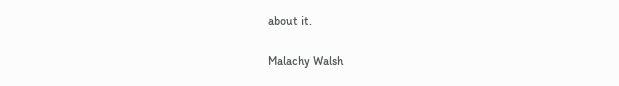about it.

Malachy Walsh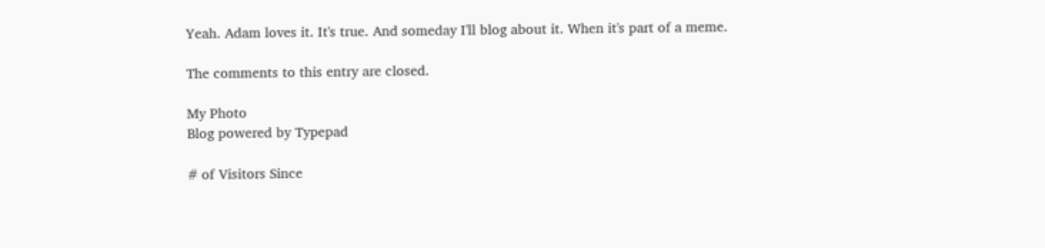Yeah. Adam loves it. It's true. And someday I'll blog about it. When it's part of a meme.

The comments to this entry are closed.

My Photo
Blog powered by Typepad

# of Visitors Since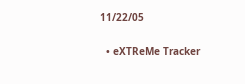11/22/05

  • eXTReMe Tracker